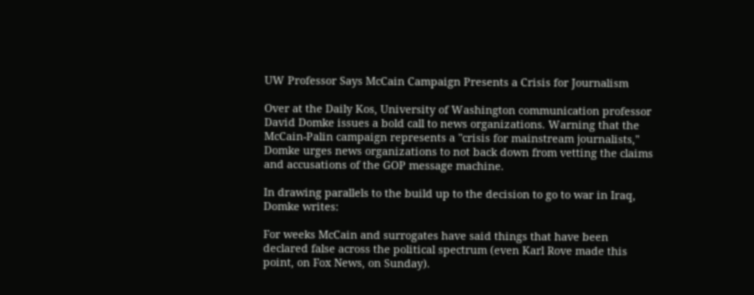UW Professor Says McCain Campaign Presents a Crisis for Journalism

Over at the Daily Kos, University of Washington communication professor David Domke issues a bold call to news organizations. Warning that the McCain-Palin campaign represents a "crisis for mainstream journalists," Domke urges news organizations to not back down from vetting the claims and accusations of the GOP message machine.

In drawing parallels to the build up to the decision to go to war in Iraq, Domke writes:

For weeks McCain and surrogates have said things that have been declared false across the political spectrum (even Karl Rove made this point, on Fox News, on Sunday).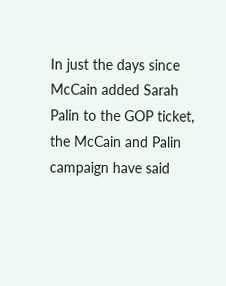In just the days since McCain added Sarah Palin to the GOP ticket, the McCain and Palin campaign have said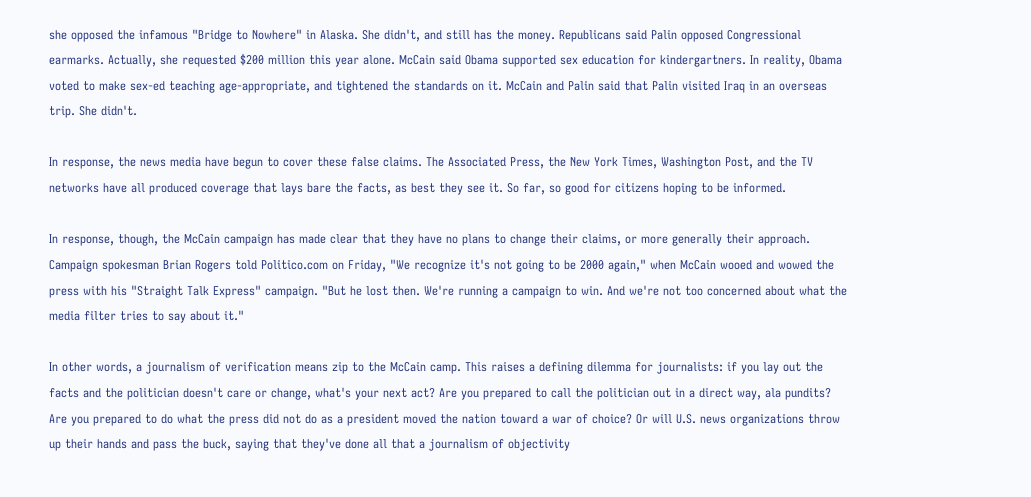she opposed the infamous "Bridge to Nowhere" in Alaska. She didn't, and still has the money. Republicans said Palin opposed Congressional earmarks. Actually, she requested $200 million this year alone. McCain said Obama supported sex education for kindergartners. In reality, Obama voted to make sex-ed teaching age-appropriate, and tightened the standards on it. McCain and Palin said that Palin visited Iraq in an overseas trip. She didn't.

In response, the news media have begun to cover these false claims. The Associated Press, the New York Times, Washington Post, and the TV networks have all produced coverage that lays bare the facts, as best they see it. So far, so good for citizens hoping to be informed.

In response, though, the McCain campaign has made clear that they have no plans to change their claims, or more generally their approach. Campaign spokesman Brian Rogers told Politico.com on Friday, "We recognize it's not going to be 2000 again," when McCain wooed and wowed the press with his "Straight Talk Express" campaign. "But he lost then. We're running a campaign to win. And we're not too concerned about what the media filter tries to say about it."

In other words, a journalism of verification means zip to the McCain camp. This raises a defining dilemma for journalists: if you lay out the facts and the politician doesn't care or change, what's your next act? Are you prepared to call the politician out in a direct way, ala pundits? Are you prepared to do what the press did not do as a president moved the nation toward a war of choice? Or will U.S. news organizations throw up their hands and pass the buck, saying that they've done all that a journalism of objectivity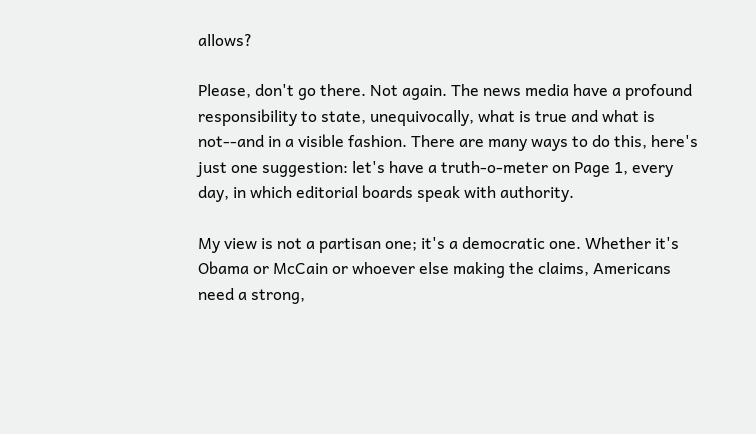allows?

Please, don't go there. Not again. The news media have a profound responsibility to state, unequivocally, what is true and what is not--and in a visible fashion. There are many ways to do this, here's just one suggestion: let's have a truth-o-meter on Page 1, every day, in which editorial boards speak with authority.

My view is not a partisan one; it's a democratic one. Whether it's Obama or McCain or whoever else making the claims, Americans need a strong,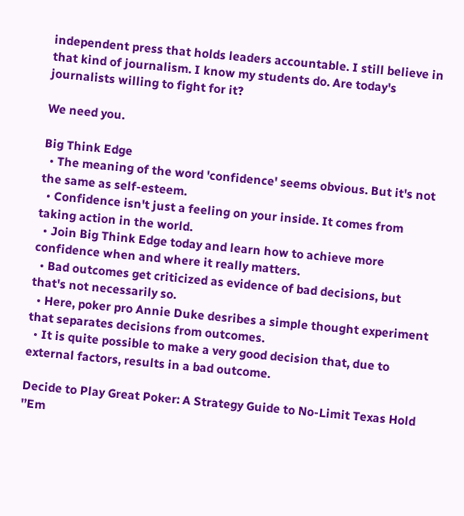independent press that holds leaders accountable. I still believe in that kind of journalism. I know my students do. Are today's journalists willing to fight for it?

We need you.

Big Think Edge
  • The meaning of the word 'confidence' seems obvious. But it's not the same as self-esteem.
  • Confidence isn't just a feeling on your inside. It comes from taking action in the world.
  • Join Big Think Edge today and learn how to achieve more confidence when and where it really matters.
  • Bad outcomes get criticized as evidence of bad decisions, but that's not necessarily so.
  • Here, poker pro Annie Duke desribes a simple thought experiment that separates decisions from outcomes.
  • It is quite possible to make a very good decision that, due to external factors, results in a bad outcome.

Decide to Play Great Poker: A Strategy Guide to No-Limit Texas Hold '’Em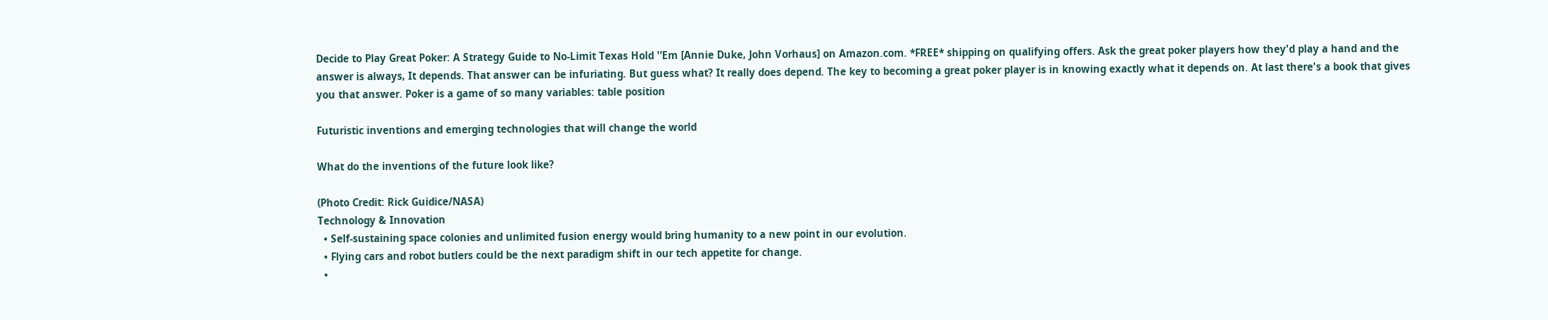Decide to Play Great Poker: A Strategy Guide to No-Limit Texas Hold '’Em [Annie Duke, John Vorhaus] on Amazon.com. *FREE* shipping on qualifying offers. Ask the great poker players how they'd play a hand and the answer is always, It depends. That answer can be infuriating. But guess what? It really does depend. The key to becoming a great poker player is in knowing exactly what it depends on. At last there's a book that gives you that answer. Poker is a game of so many variables: table position

Futuristic inventions and emerging technologies that will change the world

What do the inventions of the future look like?

(Photo Credit: Rick Guidice/NASA)
Technology & Innovation
  • Self-sustaining space colonies and unlimited fusion energy would bring humanity to a new point in our evolution.
  • Flying cars and robot butlers could be the next paradigm shift in our tech appetite for change.
  •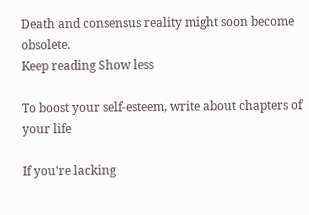Death and consensus reality might soon become obsolete.
Keep reading Show less

To boost your self-esteem, write about chapters of your life

If you're lacking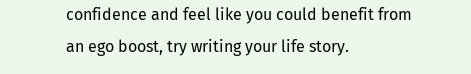confidence and feel like you could benefit from an ego boost, try writing your life story.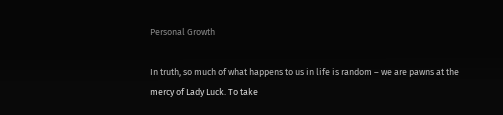Personal Growth

In truth, so much of what happens to us in life is random – we are pawns at the mercy of Lady Luck. To take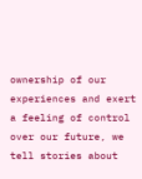ownership of our experiences and exert a feeling of control over our future, we tell stories about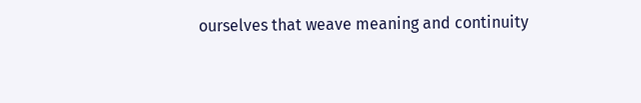ourselves that weave meaning and continuity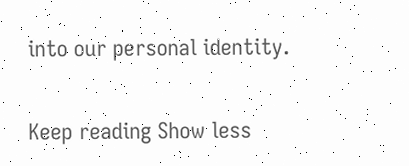into our personal identity.

Keep reading Show less